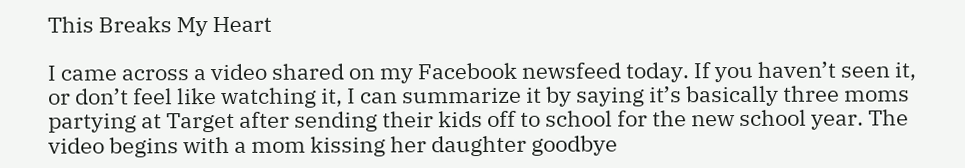This Breaks My Heart

I came across a video shared on my Facebook newsfeed today. If you haven’t seen it, or don’t feel like watching it, I can summarize it by saying it’s basically three moms partying at Target after sending their kids off to school for the new school year. The video begins with a mom kissing her daughter goodbye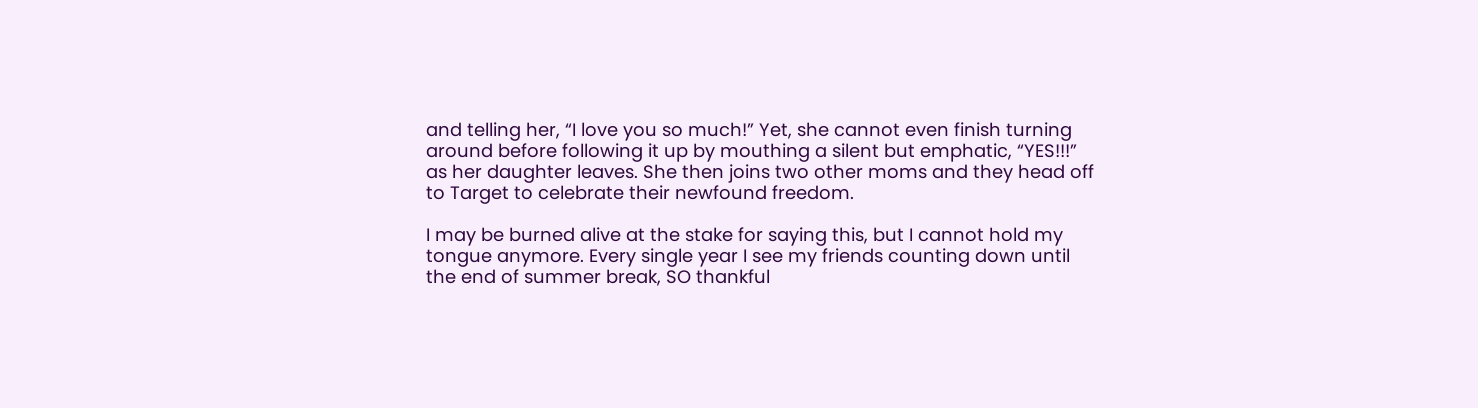and telling her, “I love you so much!” Yet, she cannot even finish turning around before following it up by mouthing a silent but emphatic, “YES!!!” as her daughter leaves. She then joins two other moms and they head off to Target to celebrate their newfound freedom.

I may be burned alive at the stake for saying this, but I cannot hold my tongue anymore. Every single year I see my friends counting down until the end of summer break, SO thankful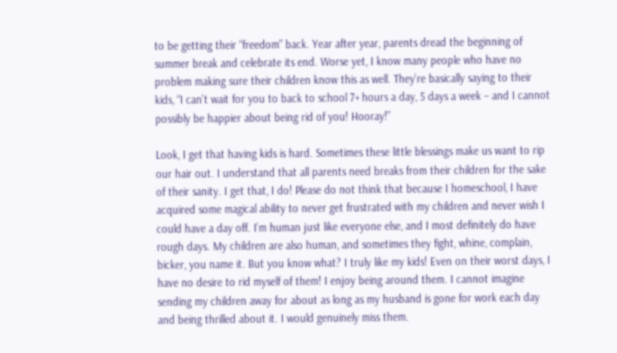to be getting their “freedom” back. Year after year, parents dread the beginning of summer break and celebrate its end. Worse yet, I know many people who have no problem making sure their children know this as well. They’re basically saying to their kids, “I can’t wait for you to back to school 7+ hours a day, 5 days a week – and I cannot possibly be happier about being rid of you! Hooray!”

Look, I get that having kids is hard. Sometimes these little blessings make us want to rip our hair out. I understand that all parents need breaks from their children for the sake of their sanity. I get that, I do! Please do not think that because I homeschool, I have acquired some magical ability to never get frustrated with my children and never wish I could have a day off. I’m human just like everyone else, and I most definitely do have rough days. My children are also human, and sometimes they fight, whine, complain, bicker, you name it. But you know what? I truly like my kids! Even on their worst days, I have no desire to rid myself of them! I enjoy being around them. I cannot imagine sending my children away for about as long as my husband is gone for work each day and being thrilled about it. I would genuinely miss them.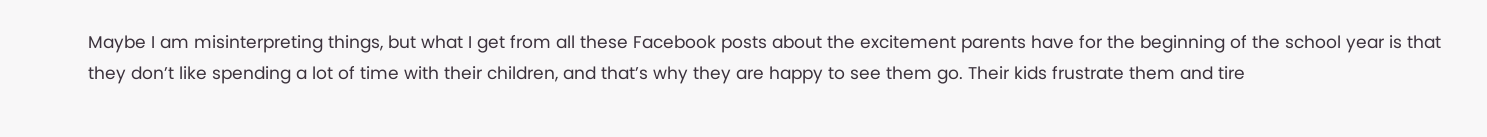Maybe I am misinterpreting things, but what I get from all these Facebook posts about the excitement parents have for the beginning of the school year is that they don’t like spending a lot of time with their children, and that’s why they are happy to see them go. Their kids frustrate them and tire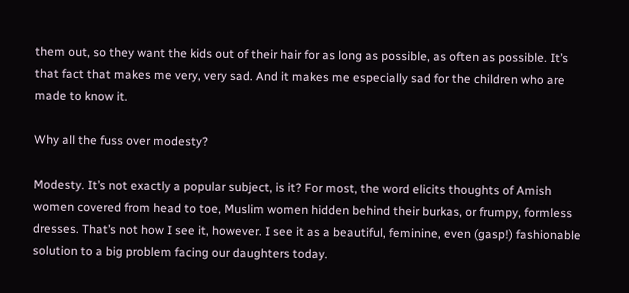them out, so they want the kids out of their hair for as long as possible, as often as possible. It’s that fact that makes me very, very sad. And it makes me especially sad for the children who are made to know it.

Why all the fuss over modesty?

Modesty. It’s not exactly a popular subject, is it? For most, the word elicits thoughts of Amish women covered from head to toe, Muslim women hidden behind their burkas, or frumpy, formless dresses. That’s not how I see it, however. I see it as a beautiful, feminine, even (gasp!) fashionable solution to a big problem facing our daughters today.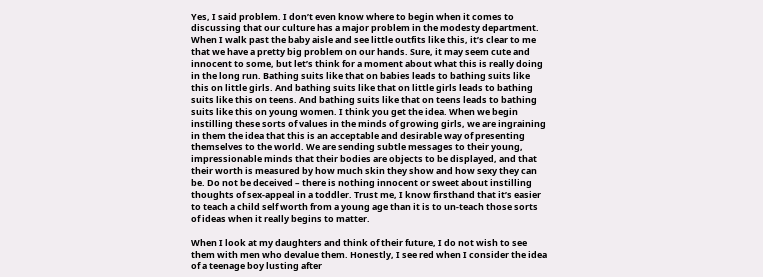Yes, I said problem. I don’t even know where to begin when it comes to discussing that our culture has a major problem in the modesty department. When I walk past the baby aisle and see little outfits like this, it’s clear to me that we have a pretty big problem on our hands. Sure, it may seem cute and innocent to some, but let’s think for a moment about what this is really doing in the long run. Bathing suits like that on babies leads to bathing suits like this on little girls. And bathing suits like that on little girls leads to bathing suits like this on teens. And bathing suits like that on teens leads to bathing suits like this on young women. I think you get the idea. When we begin instilling these sorts of values in the minds of growing girls, we are ingraining in them the idea that this is an acceptable and desirable way of presenting themselves to the world. We are sending subtle messages to their young, impressionable minds that their bodies are objects to be displayed, and that their worth is measured by how much skin they show and how sexy they can be. Do not be deceived – there is nothing innocent or sweet about instilling thoughts of sex-appeal in a toddler. Trust me, I know firsthand that it’s easier to teach a child self worth from a young age than it is to un-teach those sorts of ideas when it really begins to matter.

When I look at my daughters and think of their future, I do not wish to see them with men who devalue them. Honestly, I see red when I consider the idea of a teenage boy lusting after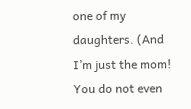one of my daughters. (And I’m just the mom! You do not even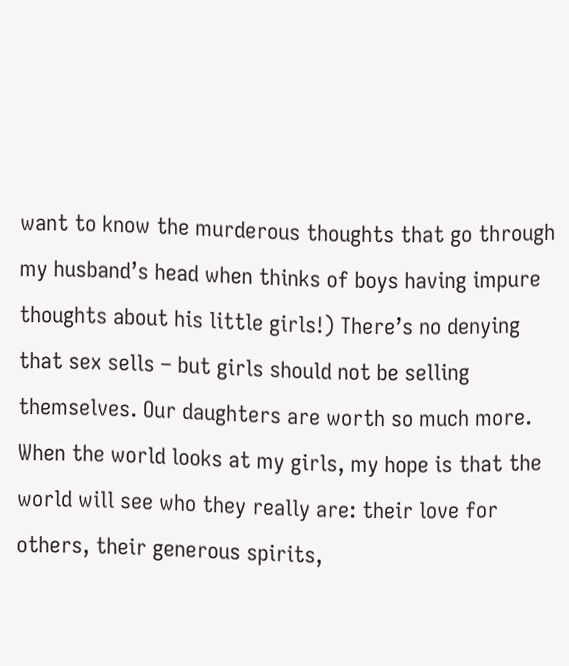want to know the murderous thoughts that go through my husband’s head when thinks of boys having impure thoughts about his little girls!) There’s no denying that sex sells – but girls should not be selling themselves. Our daughters are worth so much more. When the world looks at my girls, my hope is that the world will see who they really are: their love for others, their generous spirits,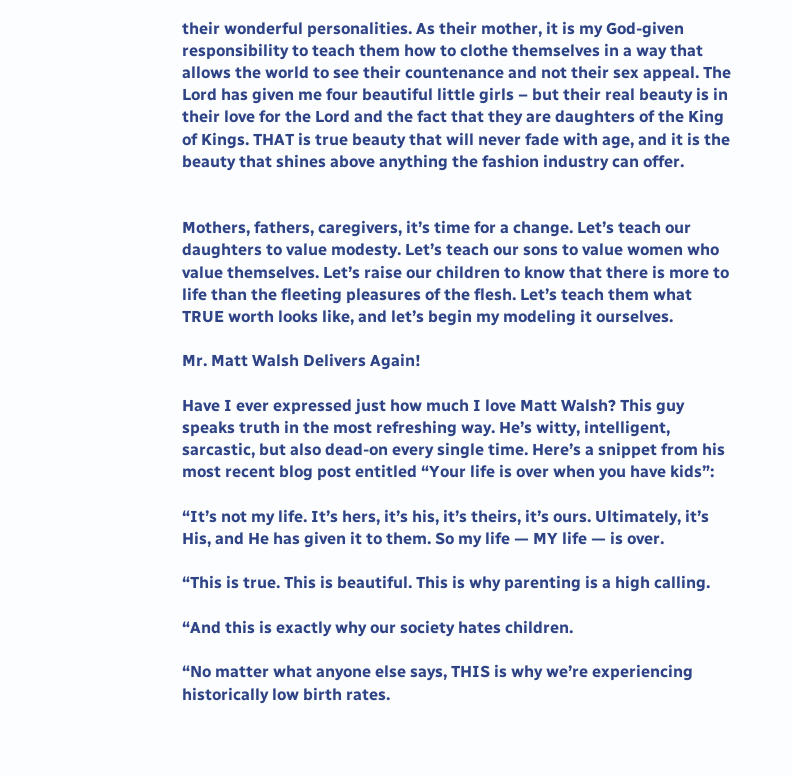their wonderful personalities. As their mother, it is my God-given responsibility to teach them how to clothe themselves in a way that allows the world to see their countenance and not their sex appeal. The Lord has given me four beautiful little girls – but their real beauty is in their love for the Lord and the fact that they are daughters of the King of Kings. THAT is true beauty that will never fade with age, and it is the beauty that shines above anything the fashion industry can offer.


Mothers, fathers, caregivers, it’s time for a change. Let’s teach our daughters to value modesty. Let’s teach our sons to value women who value themselves. Let’s raise our children to know that there is more to life than the fleeting pleasures of the flesh. Let’s teach them what TRUE worth looks like, and let’s begin my modeling it ourselves.

Mr. Matt Walsh Delivers Again!

Have I ever expressed just how much I love Matt Walsh? This guy speaks truth in the most refreshing way. He’s witty, intelligent, sarcastic, but also dead-on every single time. Here’s a snippet from his most recent blog post entitled “Your life is over when you have kids”:

“It’s not my life. It’s hers, it’s his, it’s theirs, it’s ours. Ultimately, it’s His, and He has given it to them. So my life — MY life — is over.

“This is true. This is beautiful. This is why parenting is a high calling.

“And this is exactly why our society hates children.

“No matter what anyone else says, THIS is why we’re experiencing historically low birth rates.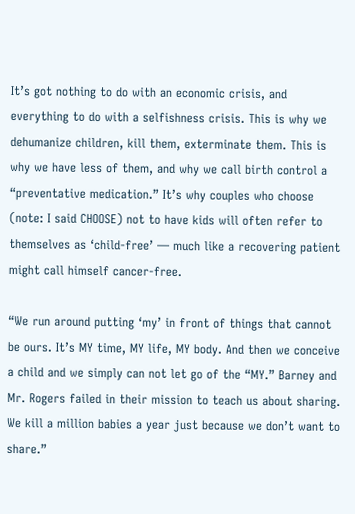It’s got nothing to do with an economic crisis, and everything to do with a selfishness crisis. This is why we dehumanize children, kill them, exterminate them. This is why we have less of them, and why we call birth control a “preventative medication.” It’s why couples who choose (note: I said CHOOSE) not to have kids will often refer to themselves as ‘child-free’ — much like a recovering patient might call himself cancer-free.

“We run around putting ‘my’ in front of things that cannot be ours. It’s MY time, MY life, MY body. And then we conceive a child and we simply can not let go of the “MY.” Barney and Mr. Rogers failed in their mission to teach us about sharing. We kill a million babies a year just because we don’t want to share.”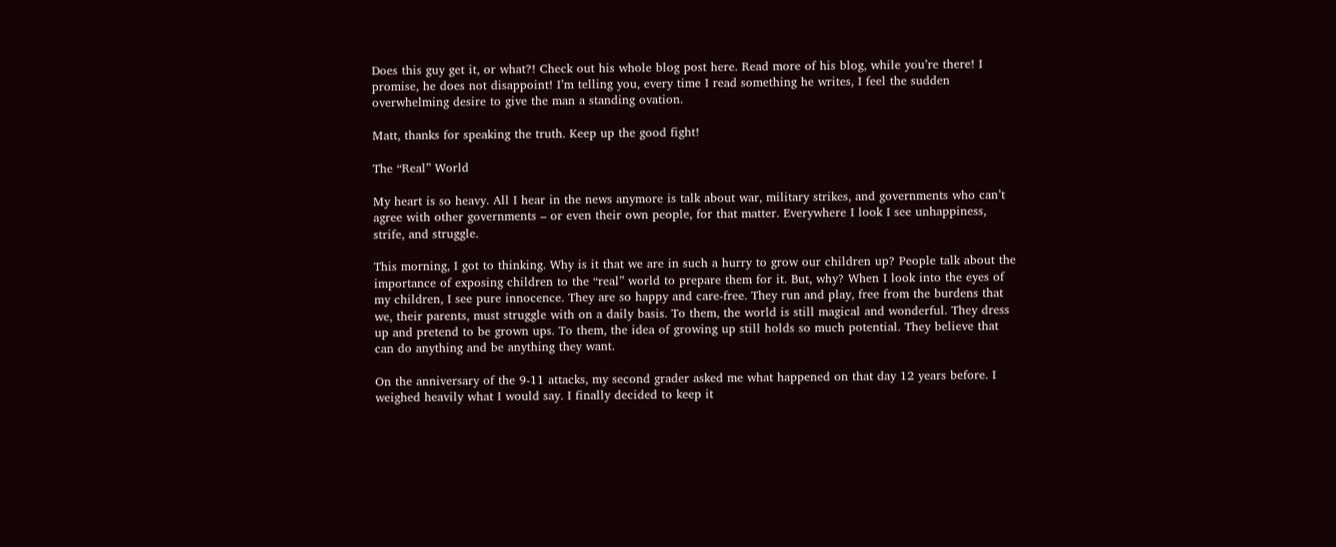Does this guy get it, or what?! Check out his whole blog post here. Read more of his blog, while you’re there! I promise, he does not disappoint! I’m telling you, every time I read something he writes, I feel the sudden overwhelming desire to give the man a standing ovation.

Matt, thanks for speaking the truth. Keep up the good fight!

The “Real” World

My heart is so heavy. All I hear in the news anymore is talk about war, military strikes, and governments who can’t agree with other governments – or even their own people, for that matter. Everywhere I look I see unhappiness, strife, and struggle.

This morning, I got to thinking. Why is it that we are in such a hurry to grow our children up? People talk about the importance of exposing children to the “real” world to prepare them for it. But, why? When I look into the eyes of my children, I see pure innocence. They are so happy and care-free. They run and play, free from the burdens that we, their parents, must struggle with on a daily basis. To them, the world is still magical and wonderful. They dress up and pretend to be grown ups. To them, the idea of growing up still holds so much potential. They believe that can do anything and be anything they want.

On the anniversary of the 9-11 attacks, my second grader asked me what happened on that day 12 years before. I weighed heavily what I would say. I finally decided to keep it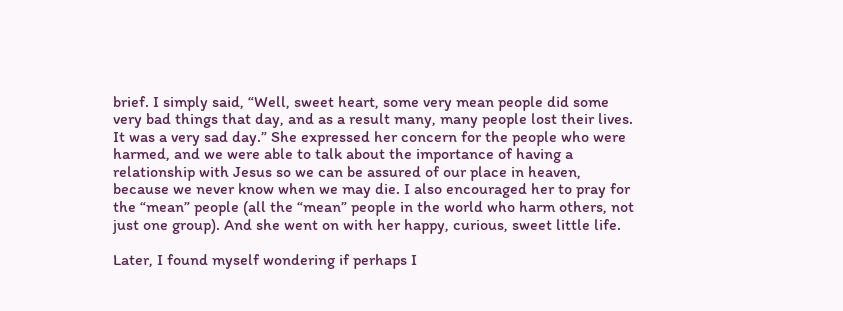brief. I simply said, “Well, sweet heart, some very mean people did some very bad things that day, and as a result many, many people lost their lives. It was a very sad day.” She expressed her concern for the people who were harmed, and we were able to talk about the importance of having a relationship with Jesus so we can be assured of our place in heaven, because we never know when we may die. I also encouraged her to pray for the “mean” people (all the “mean” people in the world who harm others, not just one group). And she went on with her happy, curious, sweet little life.

Later, I found myself wondering if perhaps I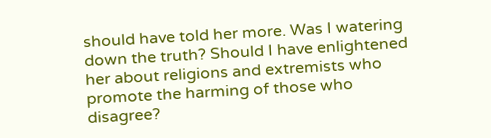should have told her more. Was I watering down the truth? Should I have enlightened her about religions and extremists who promote the harming of those who disagree?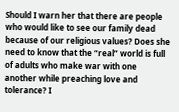Should I warn her that there are people who would like to see our family dead because of our religious values? Does she need to know that the “real” world is full of adults who make war with one another while preaching love and tolerance? I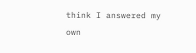think I answered my own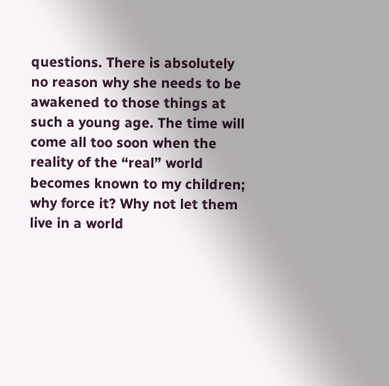questions. There is absolutely no reason why she needs to be awakened to those things at such a young age. The time will come all too soon when the reality of the “real” world becomes known to my children; why force it? Why not let them live in a world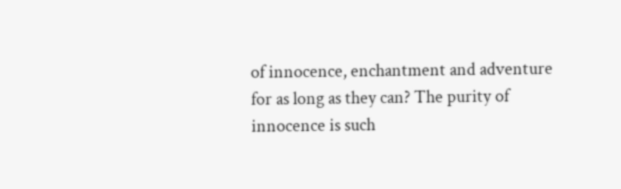of innocence, enchantment and adventure for as long as they can? The purity of innocence is such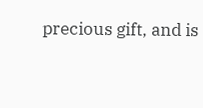precious gift, and is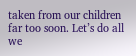taken from our children far too soon. Let’s do all we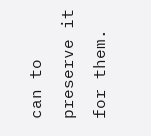can to preserve it for them.